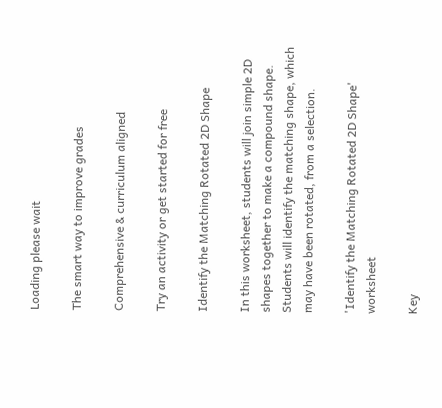Loading please wait

The smart way to improve grades

Comprehensive & curriculum aligned

Try an activity or get started for free

Identify the Matching Rotated 2D Shape

In this worksheet, students will join simple 2D shapes together to make a compound shape. Students will identify the matching shape, which may have been rotated, from a selection.

'Identify the Matching Rotated 2D Shape' worksheet

Key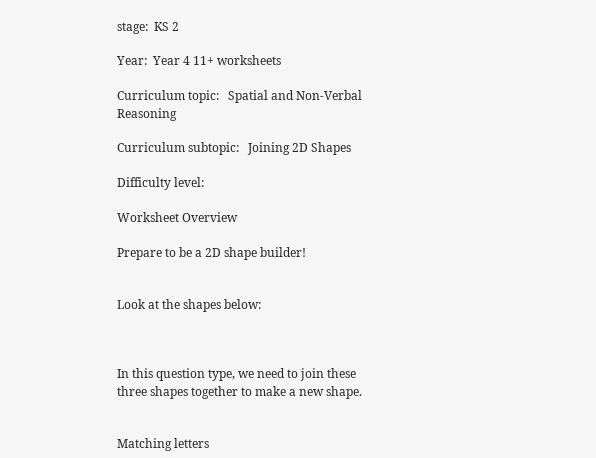stage:  KS 2

Year:  Year 4 11+ worksheets

Curriculum topic:   Spatial and Non-Verbal Reasoning

Curriculum subtopic:   Joining 2D Shapes

Difficulty level:

Worksheet Overview

Prepare to be a 2D shape builder!


Look at the shapes below:



In this question type, we need to join these three shapes together to make a new shape.


Matching letters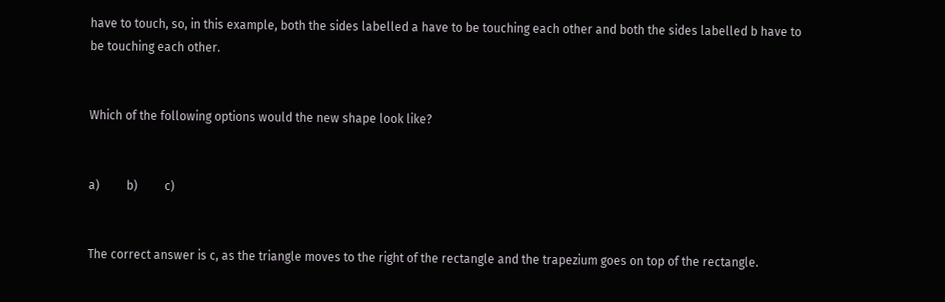have to touch, so, in this example, both the sides labelled a have to be touching each other and both the sides labelled b have to be touching each other.


Which of the following options would the new shape look like?


a)         b)         c)


The correct answer is c, as the triangle moves to the right of the rectangle and the trapezium goes on top of the rectangle.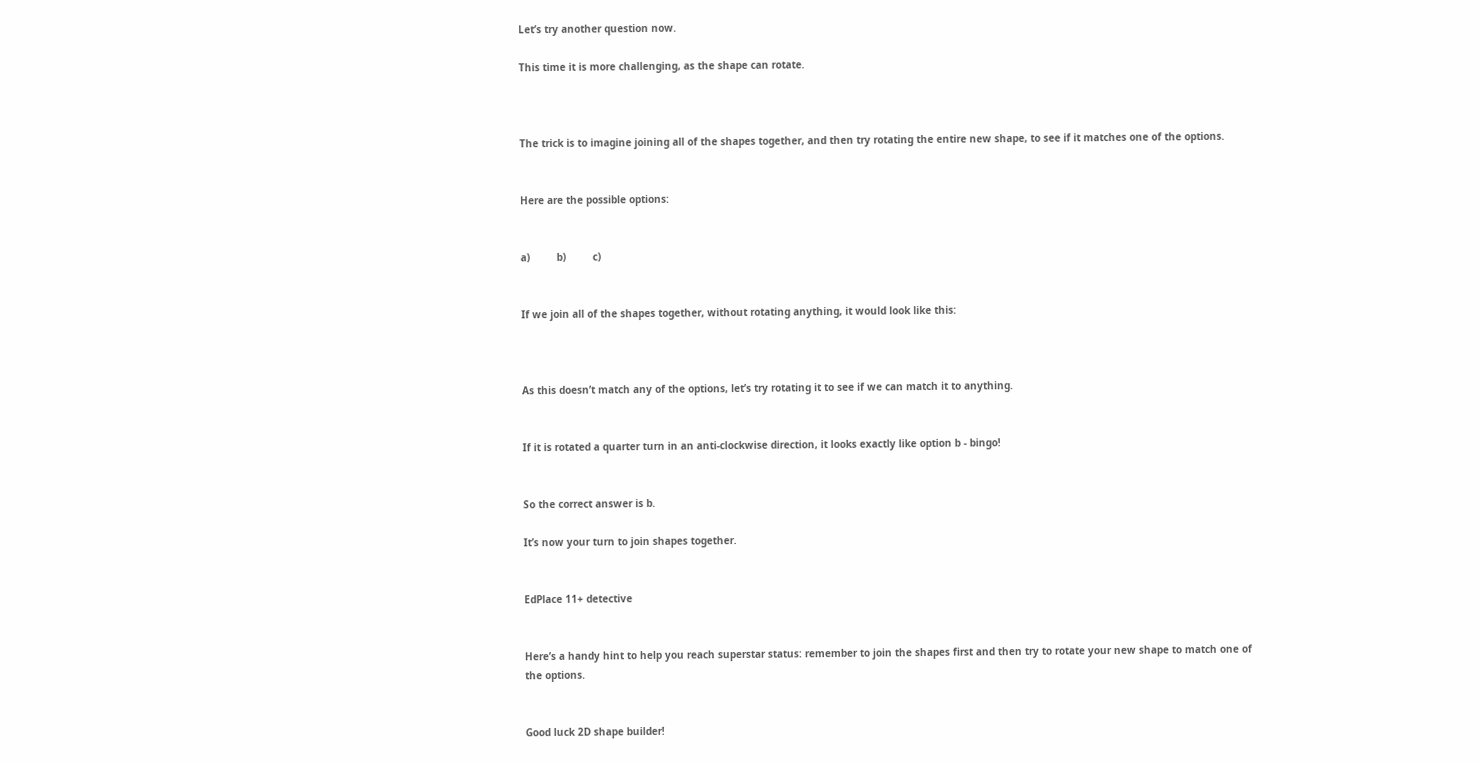Let’s try another question now.

This time it is more challenging, as the shape can rotate.



The trick is to imagine joining all of the shapes together, and then try rotating the entire new shape, to see if it matches one of the options.


Here are the possible options:


a)         b)         c)


If we join all of the shapes together, without rotating anything, it would look like this:



As this doesn’t match any of the options, let’s try rotating it to see if we can match it to anything.


If it is rotated a quarter turn in an anti-clockwise direction, it looks exactly like option b - bingo!


So the correct answer is b.

It’s now your turn to join shapes together.


EdPlace 11+ detective


Here’s a handy hint to help you reach superstar status: remember to join the shapes first and then try to rotate your new shape to match one of the options.


Good luck 2D shape builder!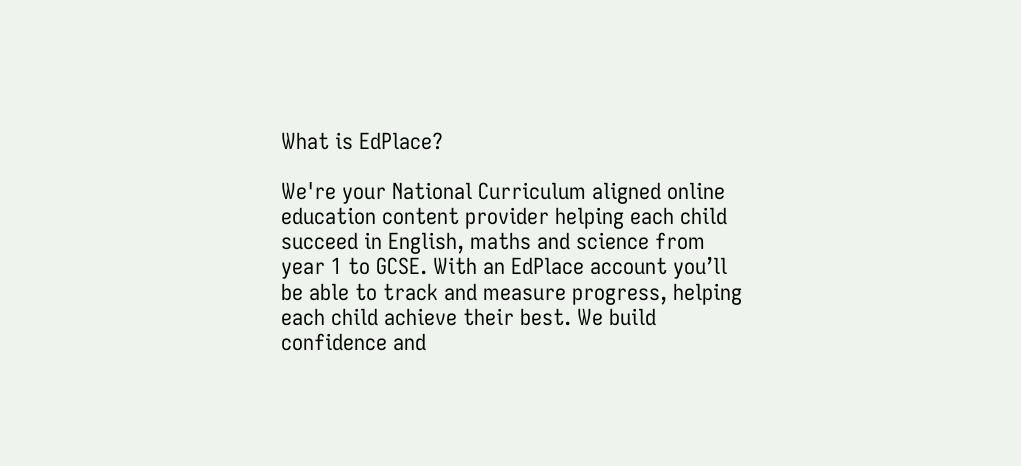What is EdPlace?

We're your National Curriculum aligned online education content provider helping each child succeed in English, maths and science from year 1 to GCSE. With an EdPlace account you’ll be able to track and measure progress, helping each child achieve their best. We build confidence and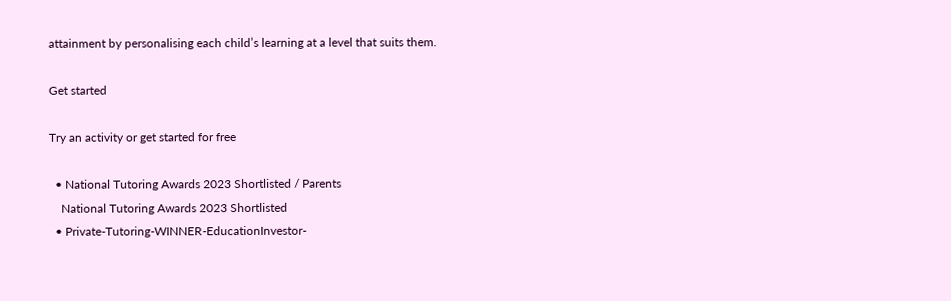attainment by personalising each child’s learning at a level that suits them.

Get started

Try an activity or get started for free

  • National Tutoring Awards 2023 Shortlisted / Parents
    National Tutoring Awards 2023 Shortlisted
  • Private-Tutoring-WINNER-EducationInvestor-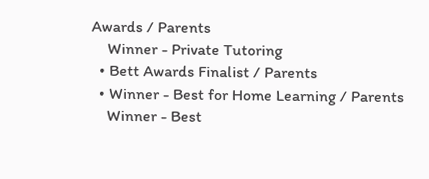Awards / Parents
    Winner - Private Tutoring
  • Bett Awards Finalist / Parents
  • Winner - Best for Home Learning / Parents
    Winner - Best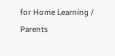for Home Learning / Parents